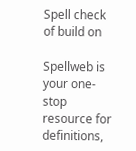Spell check of build on

Spellweb is your one-stop resource for definitions,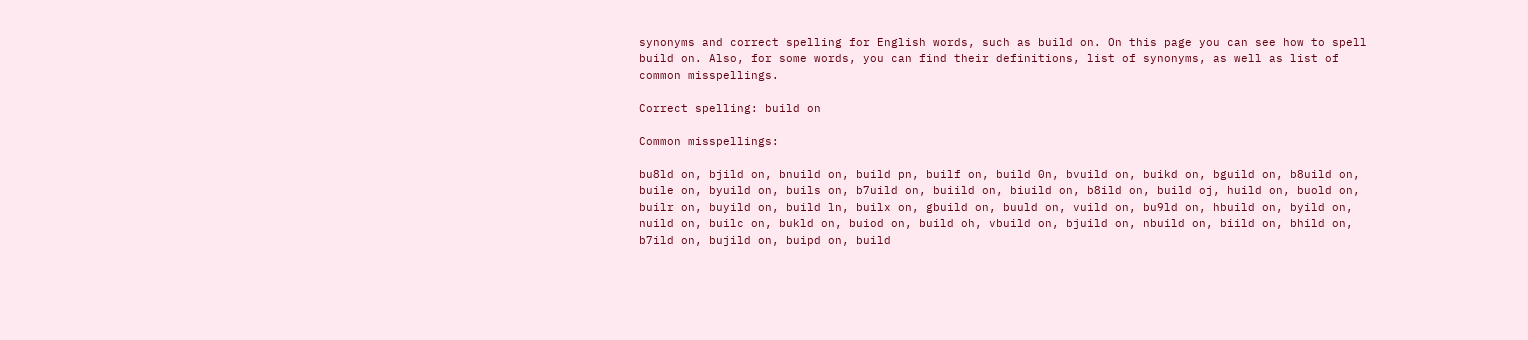synonyms and correct spelling for English words, such as build on. On this page you can see how to spell build on. Also, for some words, you can find their definitions, list of synonyms, as well as list of common misspellings.

Correct spelling: build on

Common misspellings:

bu8ld on, bjild on, bnuild on, build pn, builf on, build 0n, bvuild on, buikd on, bguild on, b8uild on, buile on, byuild on, buils on, b7uild on, buiild on, biuild on, b8ild on, build oj, huild on, buold on, builr on, buyild on, build ln, builx on, gbuild on, buuld on, vuild on, bu9ld on, hbuild on, byild on, nuild on, builc on, bukld on, buiod on, build oh, vbuild on, bjuild on, nbuild on, biild on, bhild on, b7ild on, bujild on, buipd on, build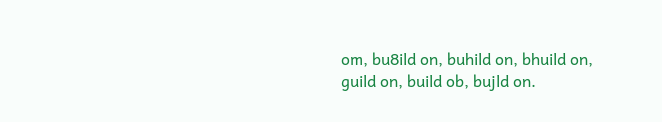om, bu8ild on, buhild on, bhuild on, guild on, build ob, bujld on.